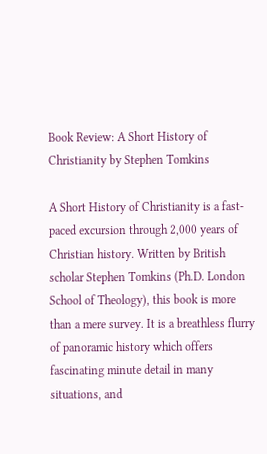Book Review: A Short History of Christianity by Stephen Tomkins

A Short History of Christianity is a fast-paced excursion through 2,000 years of Christian history. Written by British scholar Stephen Tomkins (Ph.D. London School of Theology), this book is more than a mere survey. It is a breathless flurry of panoramic history which offers fascinating minute detail in many situations, and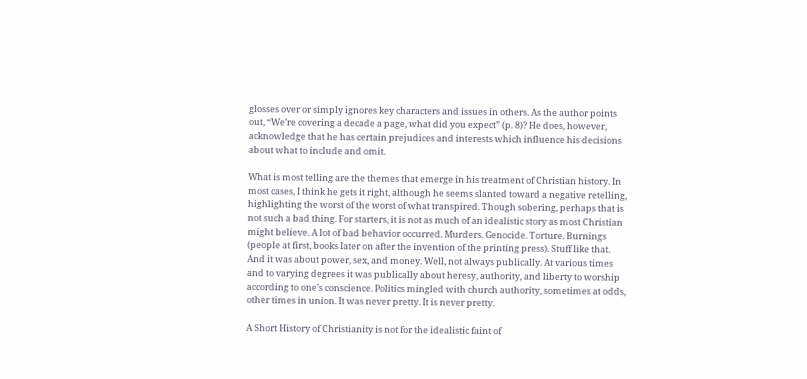glosses over or simply ignores key characters and issues in others. As the author points out, “We’re covering a decade a page, what did you expect” (p. 8)? He does, however, acknowledge that he has certain prejudices and interests which influence his decisions about what to include and omit.

What is most telling are the themes that emerge in his treatment of Christian history. In most cases, I think he gets it right, although he seems slanted toward a negative retelling, highlighting the worst of the worst of what transpired. Though sobering, perhaps that is not such a bad thing. For starters, it is not as much of an idealistic story as most Christian might believe. A lot of bad behavior occurred. Murders. Genocide. Torture. Burnings (people at first, books later on after the invention of the printing press). Stuff like that. And it was about power, sex, and money. Well, not always publically. At various times and to varying degrees it was publically about heresy, authority, and liberty to worship according to one’s conscience. Politics mingled with church authority, sometimes at odds, other times in union. It was never pretty. It is never pretty.

A Short History of Christianity is not for the idealistic faint of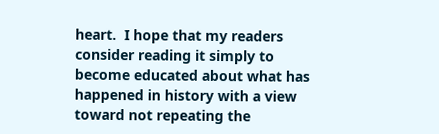heart.  I hope that my readers consider reading it simply to become educated about what has happened in history with a view toward not repeating the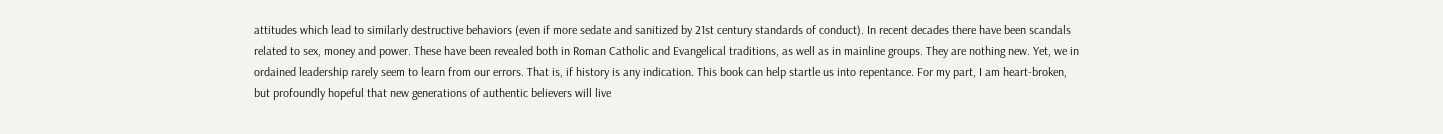attitudes which lead to similarly destructive behaviors (even if more sedate and sanitized by 21st century standards of conduct). In recent decades there have been scandals related to sex, money and power. These have been revealed both in Roman Catholic and Evangelical traditions, as well as in mainline groups. They are nothing new. Yet, we in ordained leadership rarely seem to learn from our errors. That is, if history is any indication. This book can help startle us into repentance. For my part, I am heart-broken, but profoundly hopeful that new generations of authentic believers will live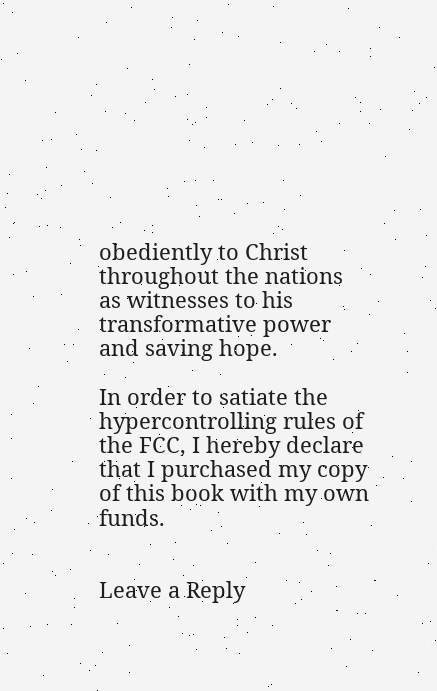obediently to Christ throughout the nations as witnesses to his transformative power and saving hope.

In order to satiate the hypercontrolling rules of the FCC, I hereby declare that I purchased my copy of this book with my own funds.


Leave a Reply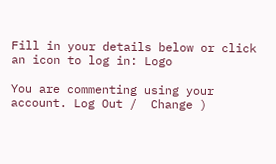Fill in your details below or click an icon to log in: Logo

You are commenting using your account. Log Out /  Change )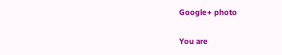Google+ photo

You are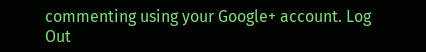commenting using your Google+ account. Log Out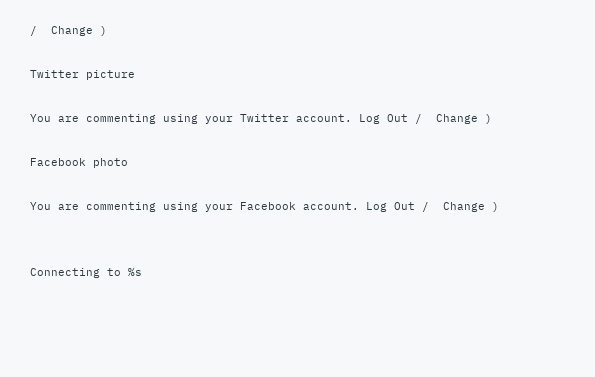/  Change )

Twitter picture

You are commenting using your Twitter account. Log Out /  Change )

Facebook photo

You are commenting using your Facebook account. Log Out /  Change )


Connecting to %s